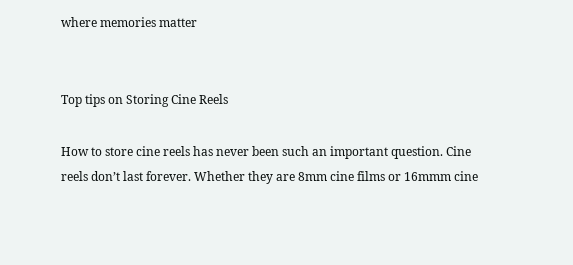where memories matter


Top tips on Storing Cine Reels

How to store cine reels has never been such an important question. Cine reels don’t last forever. Whether they are 8mm cine films or 16mmm cine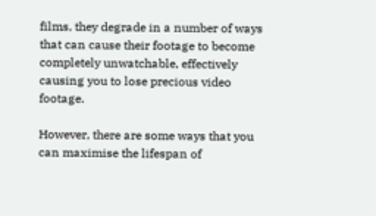films, they degrade in a number of ways that can cause their footage to become completely unwatchable, effectively causing you to lose precious video footage.

However, there are some ways that you can maximise the lifespan of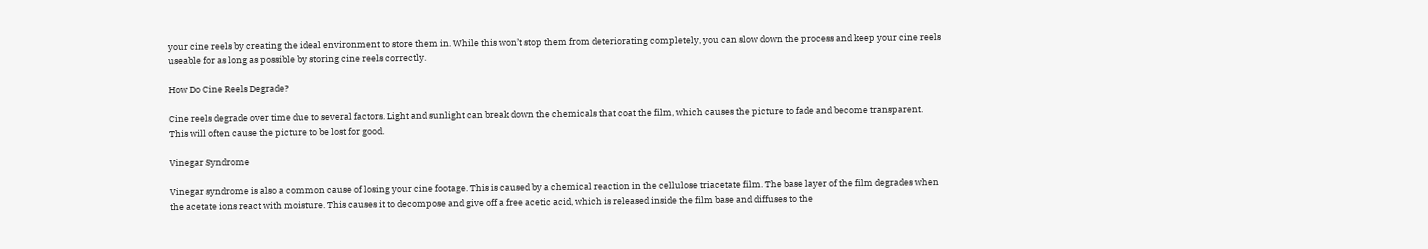your cine reels by creating the ideal environment to store them in. While this won’t stop them from deteriorating completely, you can slow down the process and keep your cine reels useable for as long as possible by storing cine reels correctly.

How Do Cine Reels Degrade?

Cine reels degrade over time due to several factors. Light and sunlight can break down the chemicals that coat the film, which causes the picture to fade and become transparent. This will often cause the picture to be lost for good.

Vinegar Syndrome

Vinegar syndrome is also a common cause of losing your cine footage. This is caused by a chemical reaction in the cellulose triacetate film. The base layer of the film degrades when the acetate ions react with moisture. This causes it to decompose and give off a free acetic acid, which is released inside the film base and diffuses to the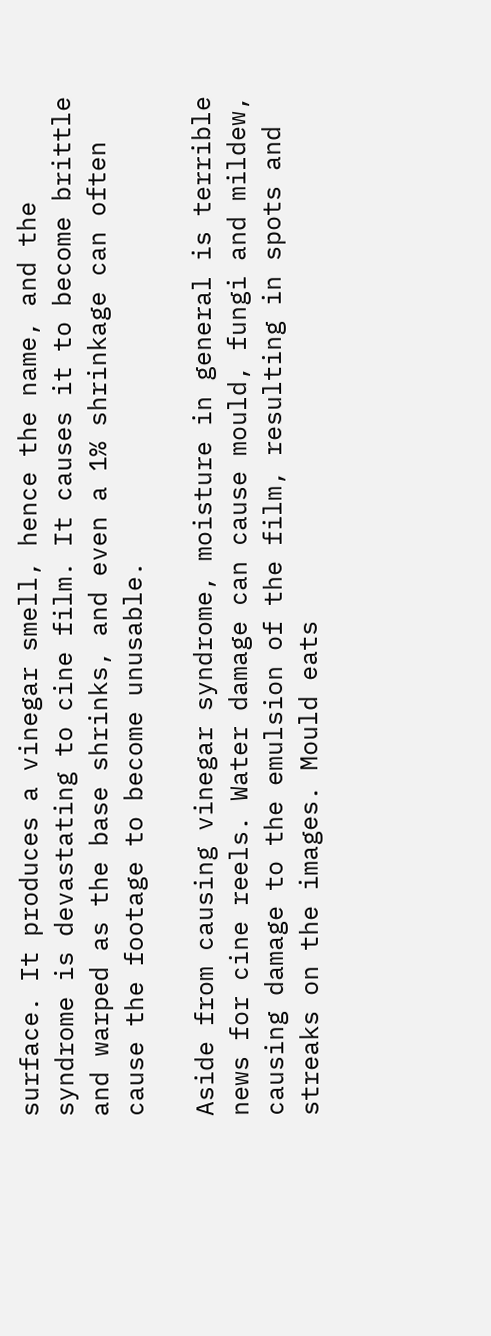surface. It produces a vinegar smell, hence the name, and the syndrome is devastating to cine film. It causes it to become brittle and warped as the base shrinks, and even a 1% shrinkage can often cause the footage to become unusable.

Aside from causing vinegar syndrome, moisture in general is terrible news for cine reels. Water damage can cause mould, fungi and mildew, causing damage to the emulsion of the film, resulting in spots and streaks on the images. Mould eats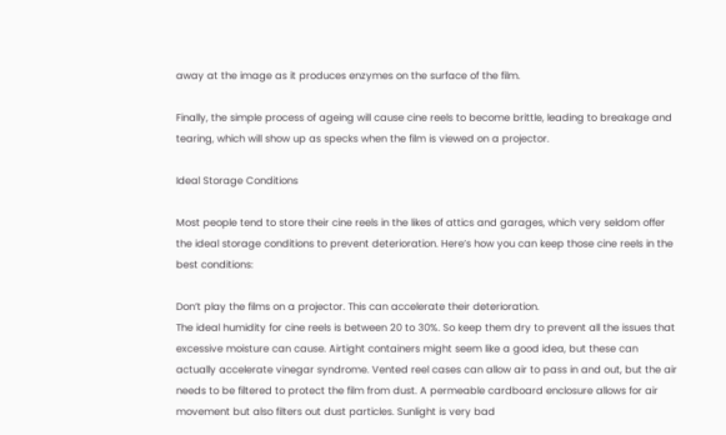away at the image as it produces enzymes on the surface of the film.

Finally, the simple process of ageing will cause cine reels to become brittle, leading to breakage and tearing, which will show up as specks when the film is viewed on a projector.

Ideal Storage Conditions

Most people tend to store their cine reels in the likes of attics and garages, which very seldom offer the ideal storage conditions to prevent deterioration. Here’s how you can keep those cine reels in the best conditions:

Don’t play the films on a projector. This can accelerate their deterioration.
The ideal humidity for cine reels is between 20 to 30%. So keep them dry to prevent all the issues that excessive moisture can cause. Airtight containers might seem like a good idea, but these can actually accelerate vinegar syndrome. Vented reel cases can allow air to pass in and out, but the air needs to be filtered to protect the film from dust. A permeable cardboard enclosure allows for air movement but also filters out dust particles. Sunlight is very bad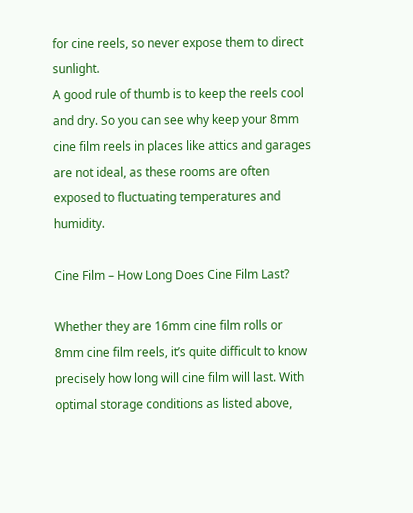for cine reels, so never expose them to direct sunlight.
A good rule of thumb is to keep the reels cool and dry. So you can see why keep your 8mm cine film reels in places like attics and garages are not ideal, as these rooms are often exposed to fluctuating temperatures and humidity.

Cine Film – How Long Does Cine Film Last?

Whether they are 16mm cine film rolls or 8mm cine film reels, it’s quite difficult to know precisely how long will cine film will last. With optimal storage conditions as listed above,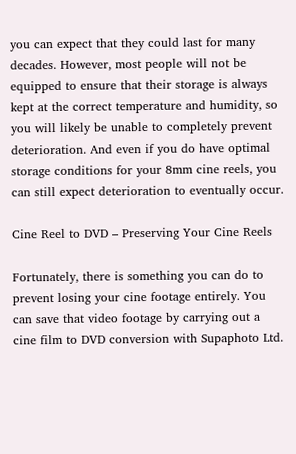you can expect that they could last for many decades. However, most people will not be equipped to ensure that their storage is always kept at the correct temperature and humidity, so you will likely be unable to completely prevent deterioration. And even if you do have optimal storage conditions for your 8mm cine reels, you can still expect deterioration to eventually occur.

Cine Reel to DVD – Preserving Your Cine Reels

Fortunately, there is something you can do to prevent losing your cine footage entirely. You can save that video footage by carrying out a cine film to DVD conversion with Supaphoto Ltd.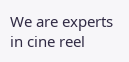We are experts in cine reel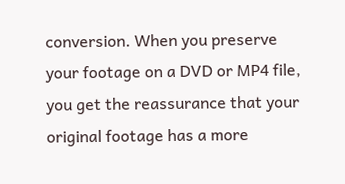conversion. When you preserve your footage on a DVD or MP4 file, you get the reassurance that your original footage has a more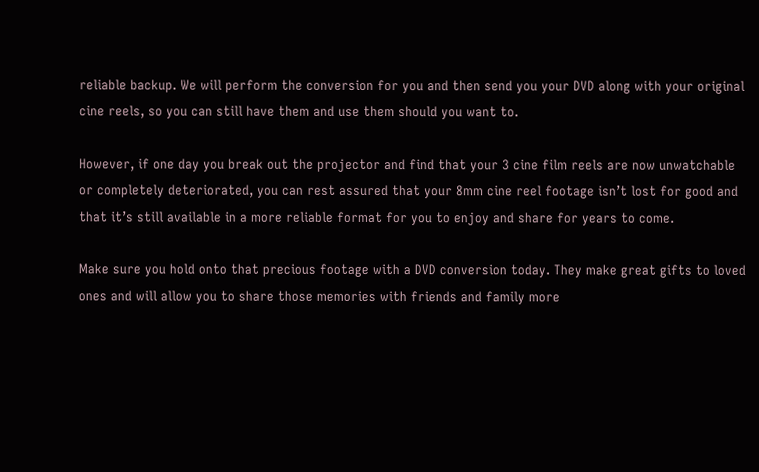reliable backup. We will perform the conversion for you and then send you your DVD along with your original cine reels, so you can still have them and use them should you want to.

However, if one day you break out the projector and find that your 3 cine film reels are now unwatchable or completely deteriorated, you can rest assured that your 8mm cine reel footage isn’t lost for good and that it’s still available in a more reliable format for you to enjoy and share for years to come.

Make sure you hold onto that precious footage with a DVD conversion today. They make great gifts to loved ones and will allow you to share those memories with friends and family more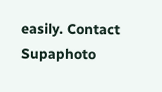easily. Contact Supaphoto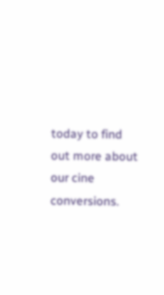today to find out more about our cine conversions.